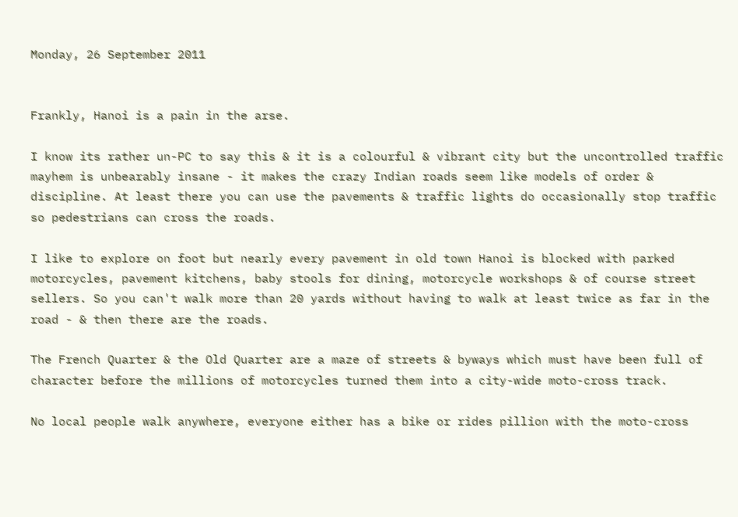Monday, 26 September 2011


Frankly, Hanoi is a pain in the arse.

I know its rather un-PC to say this & it is a colourful & vibrant city but the uncontrolled traffic mayhem is unbearably insane - it makes the crazy Indian roads seem like models of order & discipline. At least there you can use the pavements & traffic lights do occasionally stop traffic so pedestrians can cross the roads.

I like to explore on foot but nearly every pavement in old town Hanoi is blocked with parked motorcycles, pavement kitchens, baby stools for dining, motorcycle workshops & of course street sellers. So you can't walk more than 20 yards without having to walk at least twice as far in the road - & then there are the roads.

The French Quarter & the Old Quarter are a maze of streets & byways which must have been full of character before the millions of motorcycles turned them into a city-wide moto-cross track.

No local people walk anywhere, everyone either has a bike or rides pillion with the moto-cross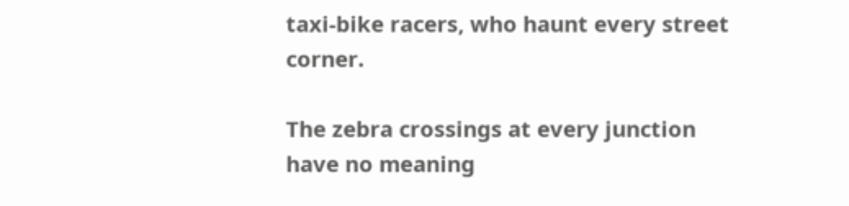taxi-bike racers, who haunt every street corner.

The zebra crossings at every junction have no meaning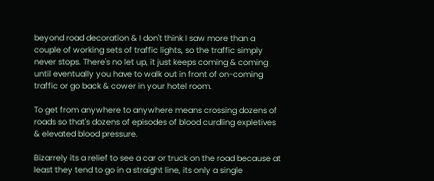beyond road decoration & I don't think I saw more than a couple of working sets of traffic lights, so the traffic simply never stops. There's no let up, it just keeps coming & coming until eventually you have to walk out in front of on-coming traffic or go back & cower in your hotel room.

To get from anywhere to anywhere means crossing dozens of roads so that's dozens of episodes of blood curdling expletives & elevated blood pressure.

Bizarrely its a relief to see a car or truck on the road because at least they tend to go in a straight line, its only a single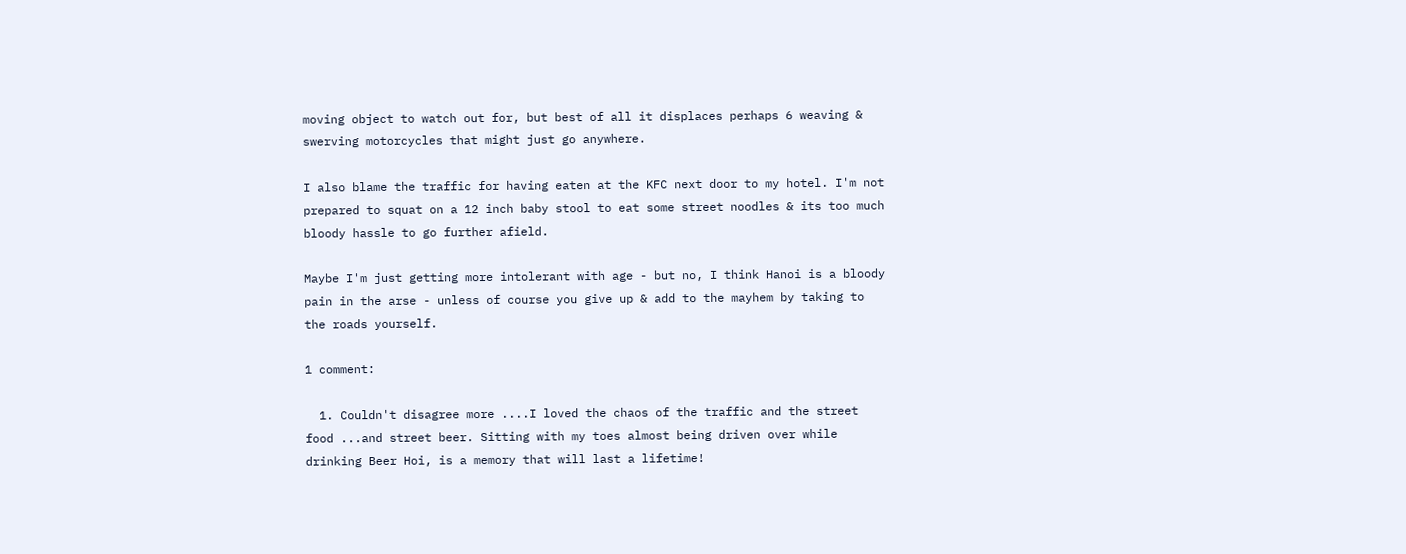moving object to watch out for, but best of all it displaces perhaps 6 weaving & swerving motorcycles that might just go anywhere.

I also blame the traffic for having eaten at the KFC next door to my hotel. I'm not prepared to squat on a 12 inch baby stool to eat some street noodles & its too much bloody hassle to go further afield.

Maybe I'm just getting more intolerant with age - but no, I think Hanoi is a bloody pain in the arse - unless of course you give up & add to the mayhem by taking to the roads yourself.

1 comment:

  1. Couldn't disagree more ....I loved the chaos of the traffic and the street food ...and street beer. Sitting with my toes almost being driven over while drinking Beer Hoi, is a memory that will last a lifetime!